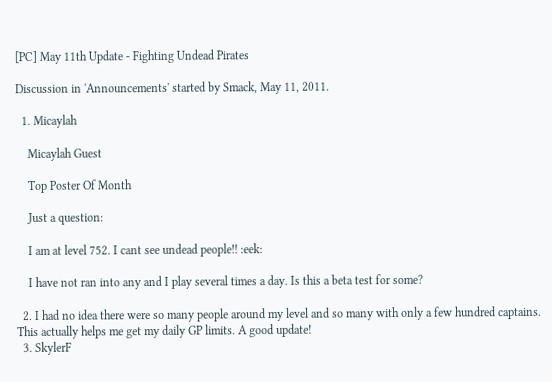[PC] May 11th Update - Fighting Undead Pirates

Discussion in 'Announcements' started by Smack, May 11, 2011.

  1. Micaylah

    Micaylah Guest

    Top Poster Of Month

    Just a question:

    I am at level 752. I cant see undead people!! :eek:

    I have not ran into any and I play several times a day. Is this a beta test for some?

  2. I had no idea there were so many people around my level and so many with only a few hundred captains. This actually helps me get my daily GP limits. A good update!
  3. SkylerF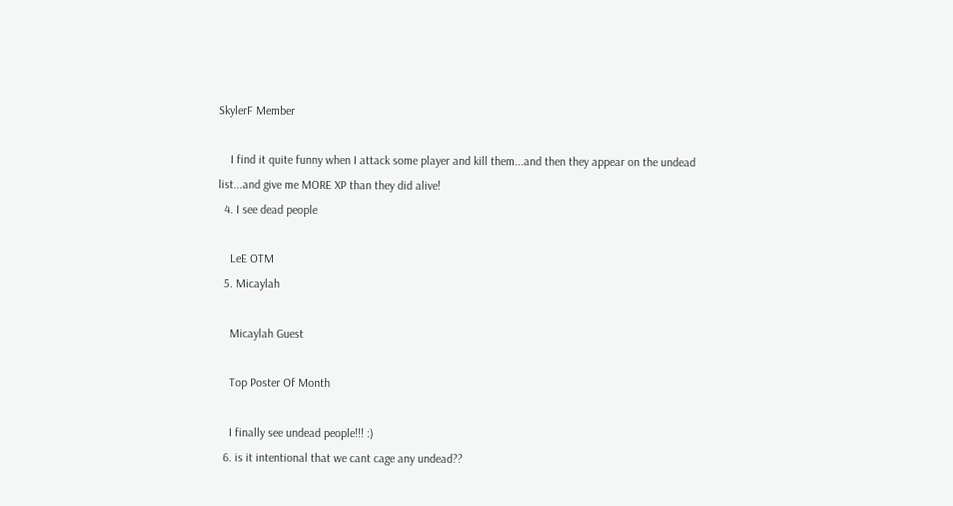SkylerF Member

    I find it quite funny when I attack some player and kill them...and then they appear on the undead list...and give me MORE XP than they did alive!
  4. I see dead people

    LeE OTM
  5. Micaylah

    Micaylah Guest

    Top Poster Of Month

    I finally see undead people!!! :)
  6. is it intentional that we cant cage any undead??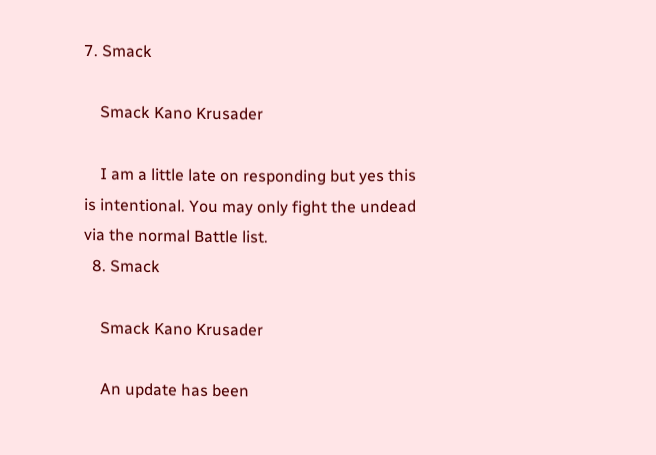7. Smack

    Smack Kano Krusader

    I am a little late on responding but yes this is intentional. You may only fight the undead via the normal Battle list.
  8. Smack

    Smack Kano Krusader

    An update has been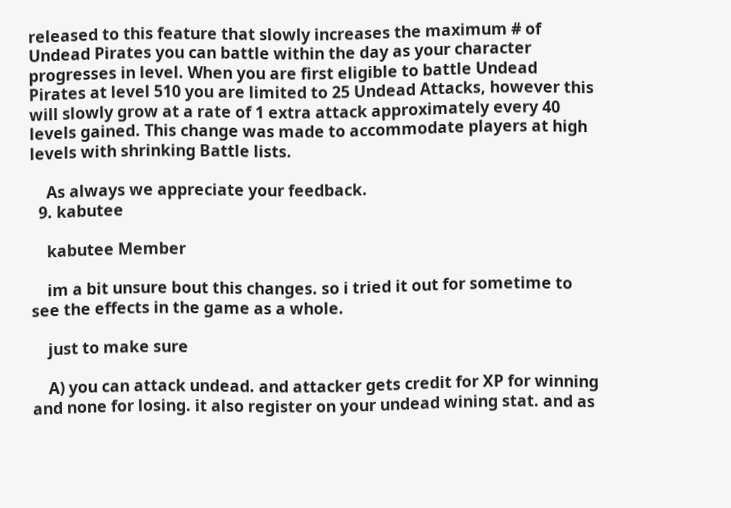released to this feature that slowly increases the maximum # of Undead Pirates you can battle within the day as your character progresses in level. When you are first eligible to battle Undead Pirates at level 510 you are limited to 25 Undead Attacks, however this will slowly grow at a rate of 1 extra attack approximately every 40 levels gained. This change was made to accommodate players at high levels with shrinking Battle lists.

    As always we appreciate your feedback.
  9. kabutee

    kabutee Member

    im a bit unsure bout this changes. so i tried it out for sometime to see the effects in the game as a whole.

    just to make sure

    A) you can attack undead. and attacker gets credit for XP for winning and none for losing. it also register on your undead wining stat. and as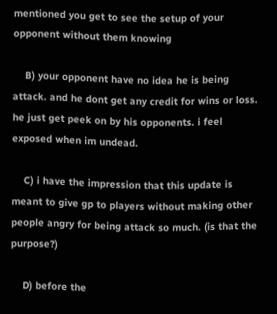mentioned you get to see the setup of your opponent without them knowing

    B) your opponent have no idea he is being attack. and he dont get any credit for wins or loss. he just get peek on by his opponents. i feel exposed when im undead.

    C) i have the impression that this update is meant to give gp to players without making other people angry for being attack so much. (is that the purpose?)

    D) before the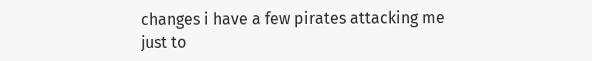changes i have a few pirates attacking me just to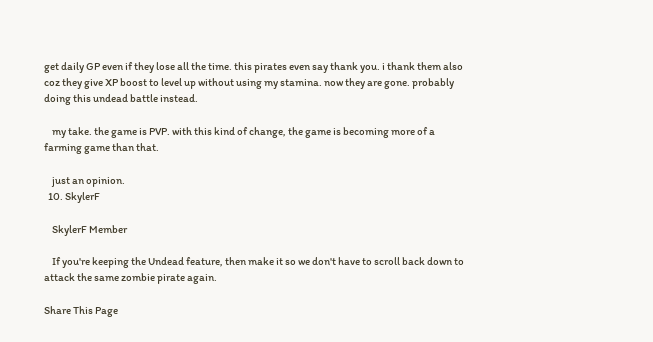get daily GP even if they lose all the time. this pirates even say thank you. i thank them also coz they give XP boost to level up without using my stamina. now they are gone. probably doing this undead battle instead.

    my take. the game is PVP. with this kind of change, the game is becoming more of a farming game than that.

    just an opinion.
  10. SkylerF

    SkylerF Member

    If you're keeping the Undead feature, then make it so we don't have to scroll back down to attack the same zombie pirate again.

Share This Page